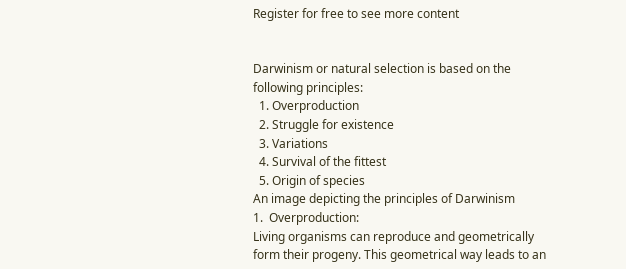Register for free to see more content


Darwinism or natural selection is based on the following principles:
  1. Overproduction
  2. Struggle for existence
  3. Variations
  4. Survival of the fittest
  5. Origin of species
An image depicting the principles of Darwinism
1.  Overproduction:
Living organisms can reproduce and geometrically form their progeny. This geometrical way leads to an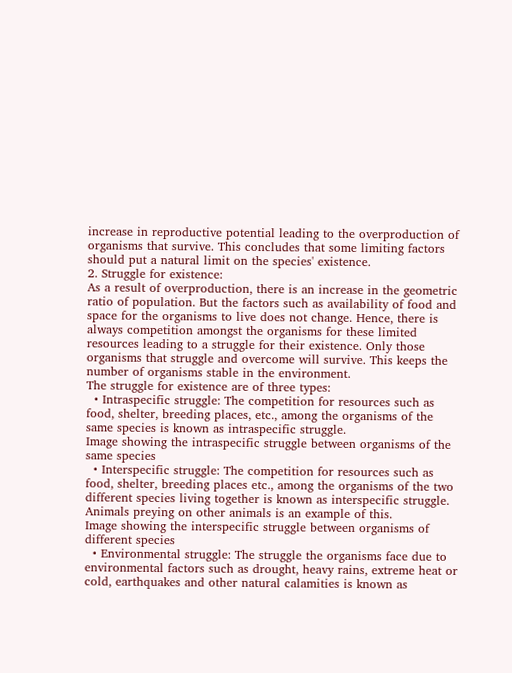increase in reproductive potential leading to the overproduction of organisms that survive. This concludes that some limiting factors should put a natural limit on the species' existence.
2. Struggle for existence:
As a result of overproduction, there is an increase in the geometric ratio of population. But the factors such as availability of food and space for the organisms to live does not change. Hence, there is always competition amongst the organisms for these limited resources leading to a struggle for their existence. Only those organisms that struggle and overcome will survive. This keeps the number of organisms stable in the environment.
The struggle for existence are of three types:
  • Intraspecific struggle: The competition for resources such as food, shelter, breeding places, etc., among the organisms of the same species is known as intraspecific struggle.
Image showing the intraspecific struggle between organisms of the same species
  • Interspecific struggle: The competition for resources such as food, shelter, breeding places etc., among the organisms of the two different species living together is known as interspecific struggle. Animals preying on other animals is an example of this.
Image showing the interspecific struggle between organisms of different species
  • Environmental struggle: The struggle the organisms face due to environmental factors such as drought, heavy rains, extreme heat or cold, earthquakes and other natural calamities is known as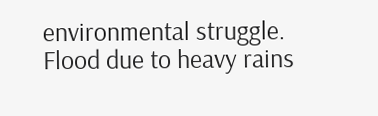environmental struggle.
Flood due to heavy rains